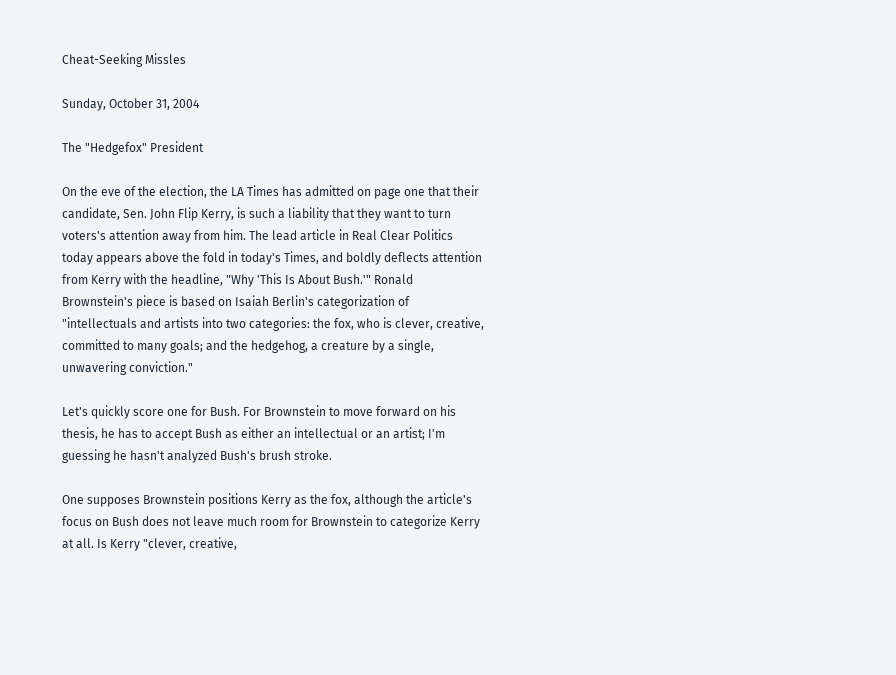Cheat-Seeking Missles

Sunday, October 31, 2004

The "Hedgefox" President

On the eve of the election, the LA Times has admitted on page one that their candidate, Sen. John Flip Kerry, is such a liability that they want to turn voters's attention away from him. The lead article in Real Clear Politics today appears above the fold in today's Times, and boldly deflects attention from Kerry with the headline, "Why 'This Is About Bush.'" Ronald Brownstein's piece is based on Isaiah Berlin's categorization of "intellectuals and artists into two categories: the fox, who is clever, creative, committed to many goals; and the hedgehog, a creature by a single, unwavering conviction."

Let's quickly score one for Bush. For Brownstein to move forward on his thesis, he has to accept Bush as either an intellectual or an artist; I'm guessing he hasn't analyzed Bush's brush stroke.

One supposes Brownstein positions Kerry as the fox, although the article's focus on Bush does not leave much room for Brownstein to categorize Kerry at all. Is Kerry "clever, creative,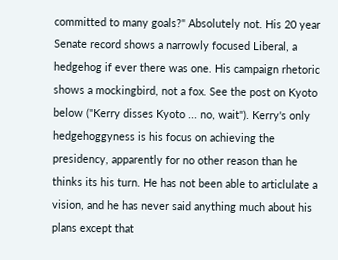committed to many goals?" Absolutely not. His 20 year Senate record shows a narrowly focused Liberal, a hedgehog if ever there was one. His campaign rhetoric shows a mockingbird, not a fox. See the post on Kyoto below ("Kerry disses Kyoto ... no, wait"). Kerry's only hedgehoggyness is his focus on achieving the presidency, apparently for no other reason than he thinks its his turn. He has not been able to articlulate a vision, and he has never said anything much about his plans except that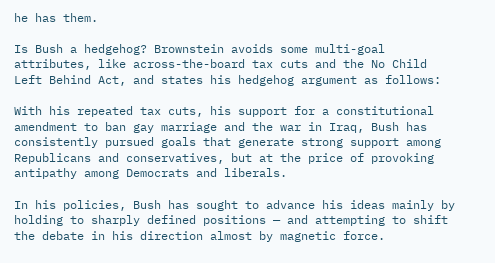he has them.

Is Bush a hedgehog? Brownstein avoids some multi-goal attributes, like across-the-board tax cuts and the No Child Left Behind Act, and states his hedgehog argument as follows:

With his repeated tax cuts, his support for a constitutional amendment to ban gay marriage and the war in Iraq, Bush has consistently pursued goals that generate strong support among Republicans and conservatives, but at the price of provoking antipathy among Democrats and liberals.

In his policies, Bush has sought to advance his ideas mainly by holding to sharply defined positions — and attempting to shift the debate in his direction almost by magnetic force.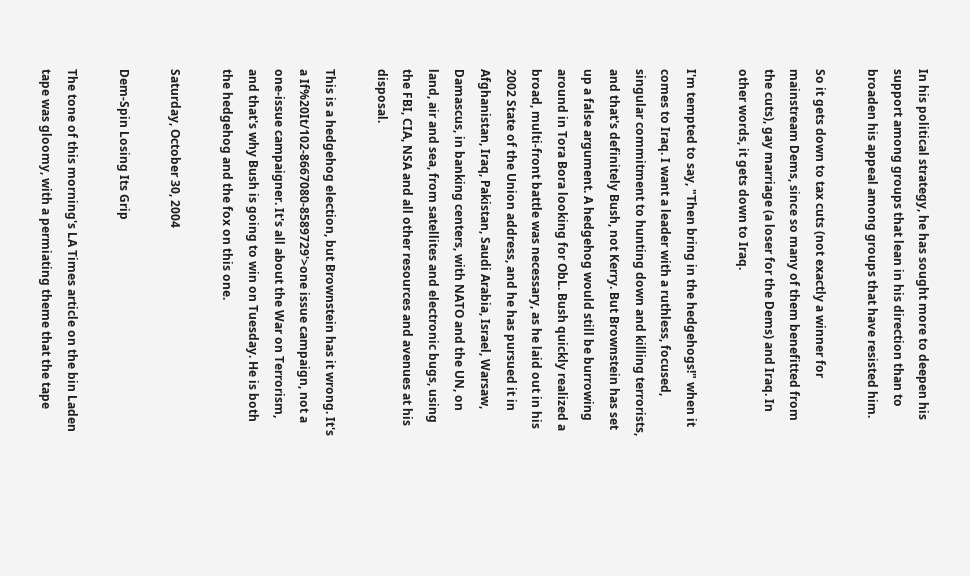In his political strategy, he has sought more to deepen his support among groups that lean in his direction than to broaden his appeal among groups that have resisted him.

So it gets down to tax cuts (not exactly a winner for mainstream Dems, since so many of them benefitted from the cuts), gay marriage (a loser for the Dems) and Iraq. In other words, it gets down to Iraq.

I'm tempted to say, "Then bring in the hedgehogs!" when it comes to Iraq. I want a leader with a ruthless, focused, singular commitment to hunting down and killing terrorists, and that's definitely Bush, not Kerry. But Brownstein has set up a false argument. A hedgehog would still be burrowing around in Tora Bora looking for ObL. Bush quickly realized a broad, multi-front battle was necessary, as he laid out in his 2002 State of the Union address, and he has pursued it in Afghanistan, Iraq, Pakistan, Saudi Arabia, Israel, Warsaw, Damascus, in banking centers, with NATO and the UN, on land, air and sea, from satellites and electronic bugs, using the FBI, CIA, NSA and all other resources and avenues at his disposal.

This is a hedgehog election, but Brownstein has it wrong. It's a If%20It/102-8667080-8589729'>one issue campaign, not a one-issue campaigner. It's all about the War on Terrorism, and that's why Bush is going to win on Tuesday. He is both the hedgehog and the fox on this one.

Saturday, October 30, 2004

Dem-Spin Losing Its Grip

The tone of this morning's LA Times article on the bin Laden tape was gloomy, with a permiating theme that the tape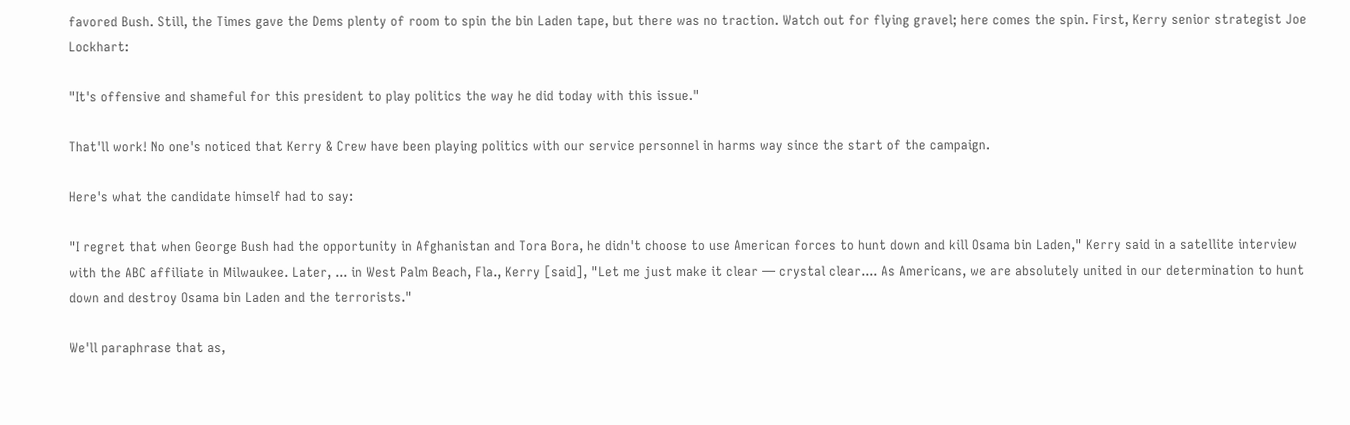favored Bush. Still, the Times gave the Dems plenty of room to spin the bin Laden tape, but there was no traction. Watch out for flying gravel; here comes the spin. First, Kerry senior strategist Joe Lockhart:

"It's offensive and shameful for this president to play politics the way he did today with this issue."

That'll work! No one's noticed that Kerry & Crew have been playing politics with our service personnel in harms way since the start of the campaign.

Here's what the candidate himself had to say:

"I regret that when George Bush had the opportunity in Afghanistan and Tora Bora, he didn't choose to use American forces to hunt down and kill Osama bin Laden," Kerry said in a satellite interview with the ABC affiliate in Milwaukee. Later, ... in West Palm Beach, Fla., Kerry [said], "Let me just make it clear — crystal clear.... As Americans, we are absolutely united in our determination to hunt down and destroy Osama bin Laden and the terrorists."

We'll paraphrase that as,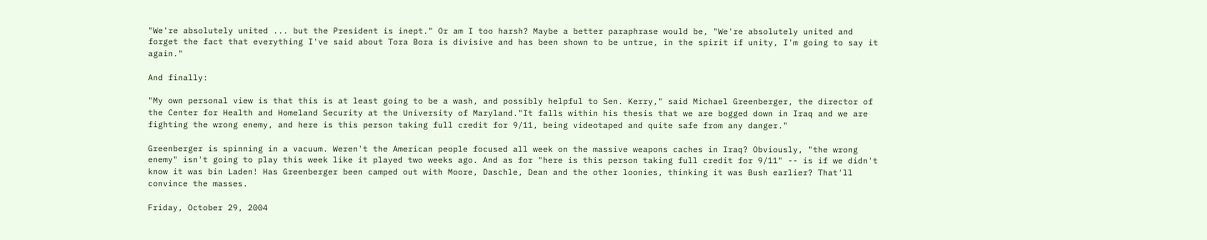"We're absolutely united ... but the President is inept." Or am I too harsh? Maybe a better paraphrase would be, "We're absolutely united and forget the fact that everything I've said about Tora Bora is divisive and has been shown to be untrue, in the spirit if unity, I'm going to say it again."

And finally:

"My own personal view is that this is at least going to be a wash, and possibly helpful to Sen. Kerry," said Michael Greenberger, the director of the Center for Health and Homeland Security at the University of Maryland."It falls within his thesis that we are bogged down in Iraq and we are fighting the wrong enemy, and here is this person taking full credit for 9/11, being videotaped and quite safe from any danger."

Greenberger is spinning in a vacuum. Weren't the American people focused all week on the massive weapons caches in Iraq? Obviously, "the wrong enemy" isn't going to play this week like it played two weeks ago. And as for "here is this person taking full credit for 9/11" -- is if we didn't know it was bin Laden! Has Greenberger been camped out with Moore, Daschle, Dean and the other loonies, thinking it was Bush earlier? That'll convince the masses.

Friday, October 29, 2004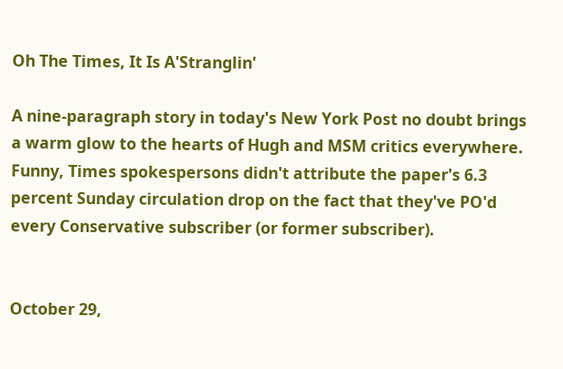Oh The Times, It Is A'Stranglin'

A nine-paragraph story in today's New York Post no doubt brings a warm glow to the hearts of Hugh and MSM critics everywhere. Funny, Times spokespersons didn't attribute the paper's 6.3 percent Sunday circulation drop on the fact that they've PO'd every Conservative subscriber (or former subscriber).


October 29,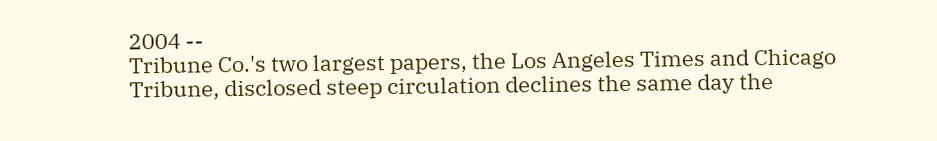2004 --
Tribune Co.'s two largest papers, the Los Angeles Times and Chicago Tribune, disclosed steep circulation declines the same day the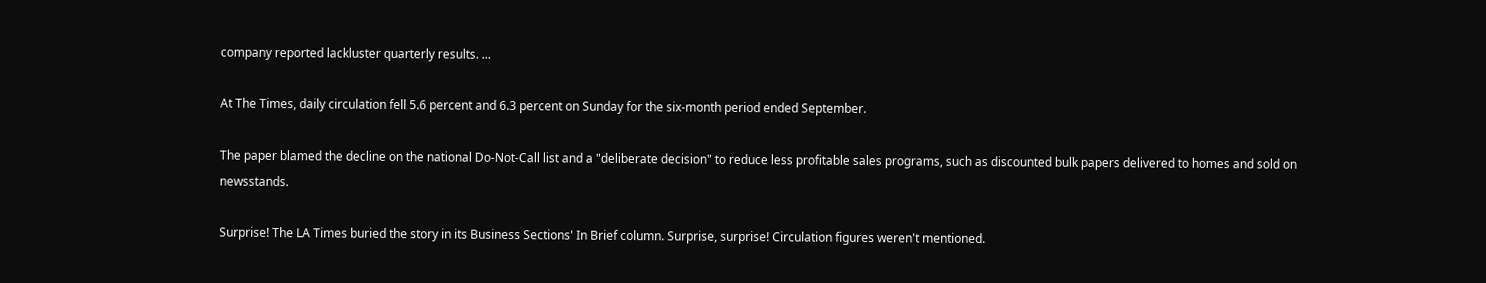company reported lackluster quarterly results. ...

At The Times, daily circulation fell 5.6 percent and 6.3 percent on Sunday for the six-month period ended September.

The paper blamed the decline on the national Do-Not-Call list and a "deliberate decision" to reduce less profitable sales programs, such as discounted bulk papers delivered to homes and sold on newsstands.

Surprise! The LA Times buried the story in its Business Sections' In Brief column. Surprise, surprise! Circulation figures weren't mentioned.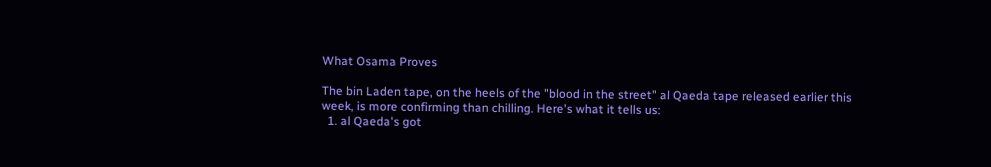What Osama Proves

The bin Laden tape, on the heels of the "blood in the street" al Qaeda tape released earlier this week, is more confirming than chilling. Here's what it tells us:
  1. al Qaeda's got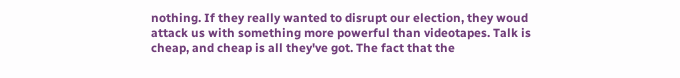nothing. If they really wanted to disrupt our election, they woud attack us with something more powerful than videotapes. Talk is cheap, and cheap is all they've got. The fact that the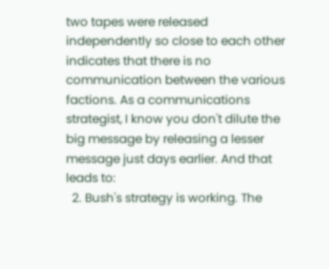two tapes were released independently so close to each other indicates that there is no communication between the various factions. As a communications strategist, I know you don't dilute the big message by releasing a lesser message just days earlier. And that leads to:
  2. Bush's strategy is working. The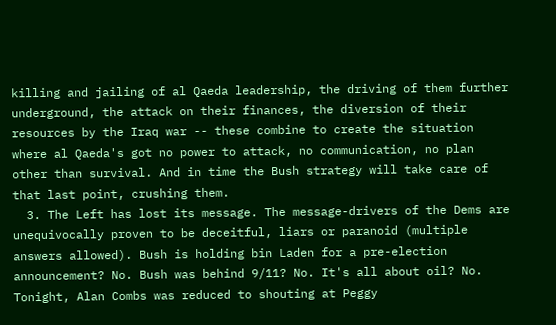killing and jailing of al Qaeda leadership, the driving of them further underground, the attack on their finances, the diversion of their resources by the Iraq war -- these combine to create the situation where al Qaeda's got no power to attack, no communication, no plan other than survival. And in time the Bush strategy will take care of that last point, crushing them.
  3. The Left has lost its message. The message-drivers of the Dems are unequivocally proven to be deceitful, liars or paranoid (multiple answers allowed). Bush is holding bin Laden for a pre-election announcement? No. Bush was behind 9/11? No. It's all about oil? No. Tonight, Alan Combs was reduced to shouting at Peggy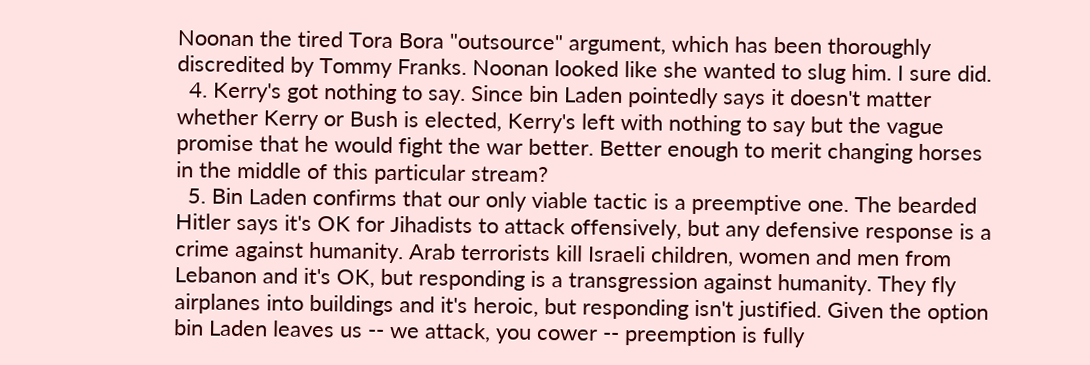Noonan the tired Tora Bora "outsource" argument, which has been thoroughly discredited by Tommy Franks. Noonan looked like she wanted to slug him. I sure did.
  4. Kerry's got nothing to say. Since bin Laden pointedly says it doesn't matter whether Kerry or Bush is elected, Kerry's left with nothing to say but the vague promise that he would fight the war better. Better enough to merit changing horses in the middle of this particular stream?
  5. Bin Laden confirms that our only viable tactic is a preemptive one. The bearded Hitler says it's OK for Jihadists to attack offensively, but any defensive response is a crime against humanity. Arab terrorists kill Israeli children, women and men from Lebanon and it's OK, but responding is a transgression against humanity. They fly airplanes into buildings and it's heroic, but responding isn't justified. Given the option bin Laden leaves us -- we attack, you cower -- preemption is fully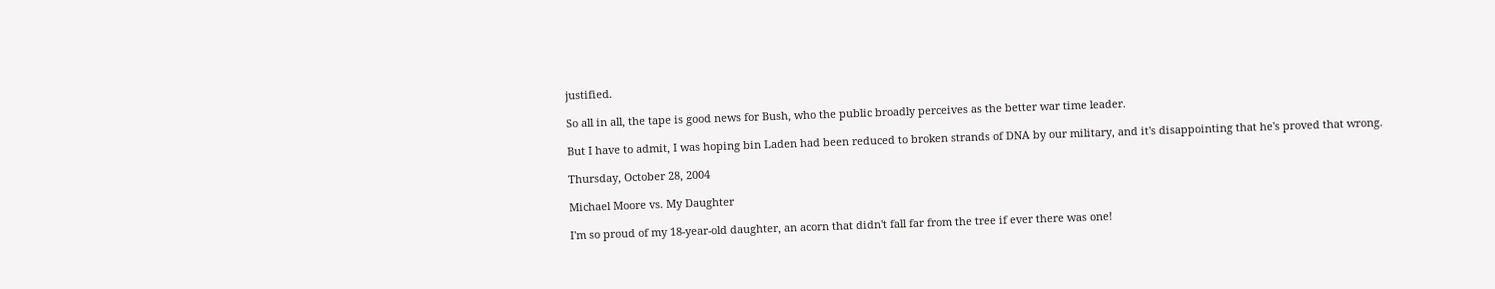justified.

So all in all, the tape is good news for Bush, who the public broadly perceives as the better war time leader.

But I have to admit, I was hoping bin Laden had been reduced to broken strands of DNA by our military, and it's disappointing that he's proved that wrong.

Thursday, October 28, 2004

Michael Moore vs. My Daughter

I'm so proud of my 18-year-old daughter, an acorn that didn't fall far from the tree if ever there was one!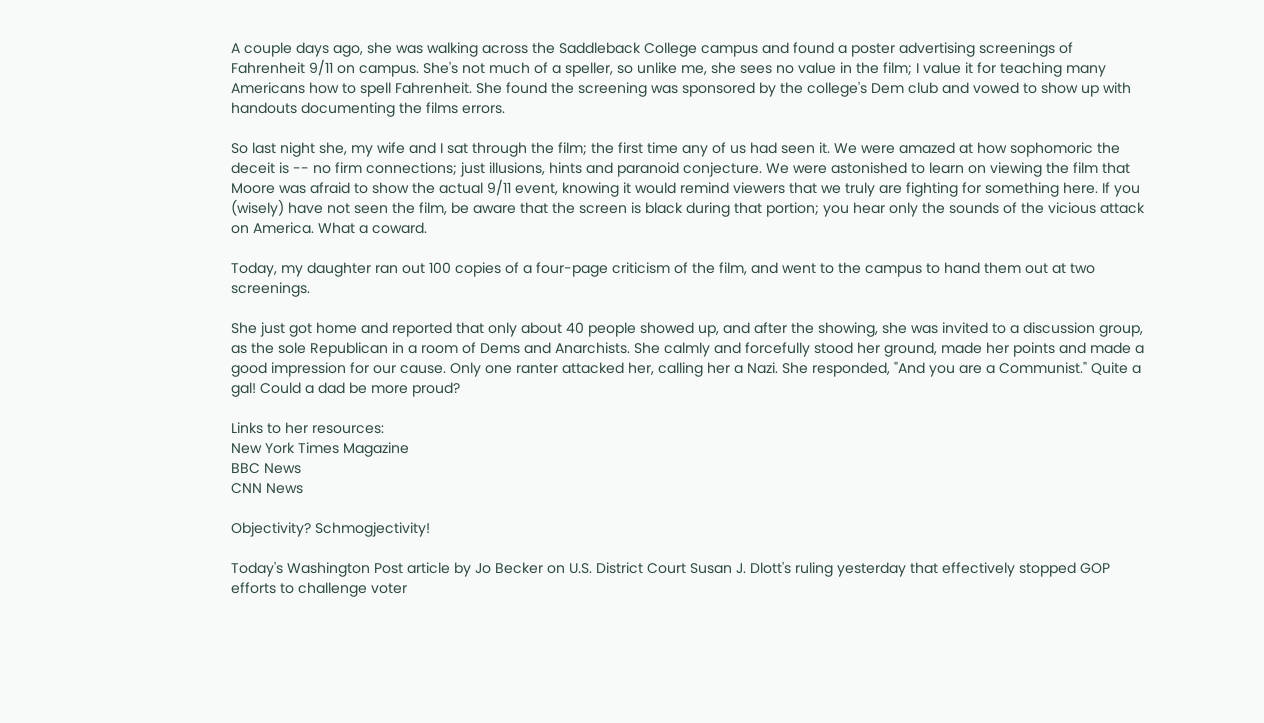A couple days ago, she was walking across the Saddleback College campus and found a poster advertising screenings of Fahrenheit 9/11 on campus. She's not much of a speller, so unlike me, she sees no value in the film; I value it for teaching many Americans how to spell Fahrenheit. She found the screening was sponsored by the college's Dem club and vowed to show up with handouts documenting the films errors.

So last night she, my wife and I sat through the film; the first time any of us had seen it. We were amazed at how sophomoric the deceit is -- no firm connections; just illusions, hints and paranoid conjecture. We were astonished to learn on viewing the film that Moore was afraid to show the actual 9/11 event, knowing it would remind viewers that we truly are fighting for something here. If you (wisely) have not seen the film, be aware that the screen is black during that portion; you hear only the sounds of the vicious attack on America. What a coward.

Today, my daughter ran out 100 copies of a four-page criticism of the film, and went to the campus to hand them out at two screenings.

She just got home and reported that only about 40 people showed up, and after the showing, she was invited to a discussion group, as the sole Republican in a room of Dems and Anarchists. She calmly and forcefully stood her ground, made her points and made a good impression for our cause. Only one ranter attacked her, calling her a Nazi. She responded, "And you are a Communist." Quite a gal! Could a dad be more proud?

Links to her resources:
New York Times Magazine
BBC News
CNN News

Objectivity? Schmogjectivity!

Today's Washington Post article by Jo Becker on U.S. District Court Susan J. Dlott's ruling yesterday that effectively stopped GOP efforts to challenge voter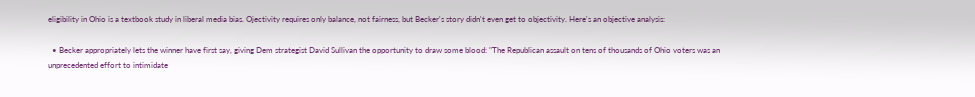eligibility in Ohio is a textbook study in liberal media bias. Ojectivity requires only balance, not fairness, but Becker's story didn't even get to objectivity. Here's an objective analysis:

  • Becker appropriately lets the winner have first say, giving Dem strategist David Sullivan the opportunity to draw some blood: "The Republican assault on tens of thousands of Ohio voters was an unprecedented effort to intimidate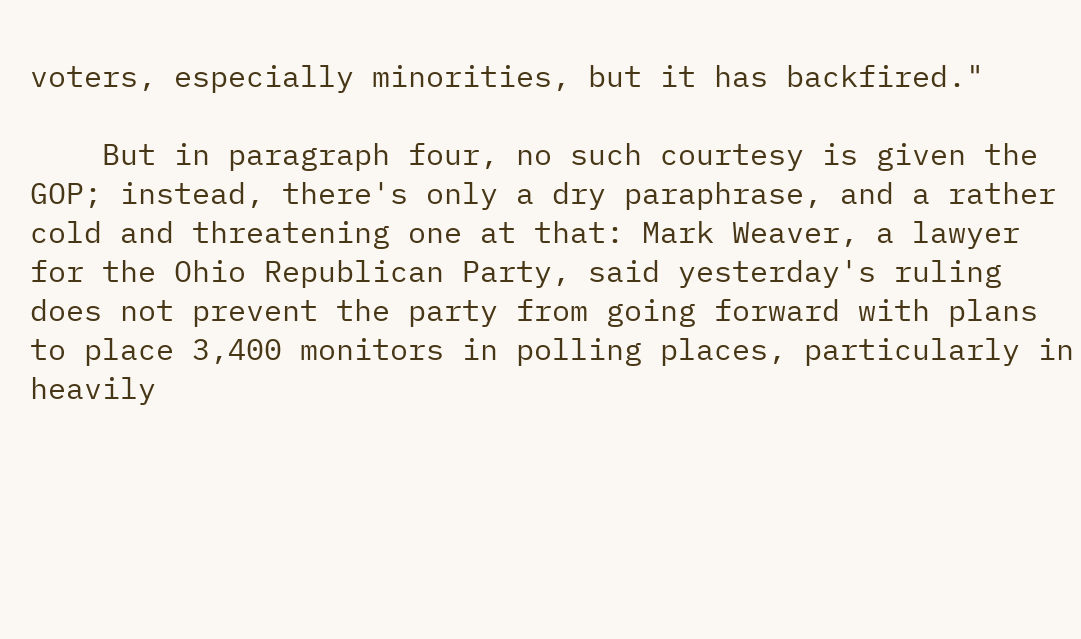voters, especially minorities, but it has backfired."

    But in paragraph four, no such courtesy is given the GOP; instead, there's only a dry paraphrase, and a rather cold and threatening one at that: Mark Weaver, a lawyer for the Ohio Republican Party, said yesterday's ruling does not prevent the party from going forward with plans to place 3,400 monitors in polling places, particularly in heavily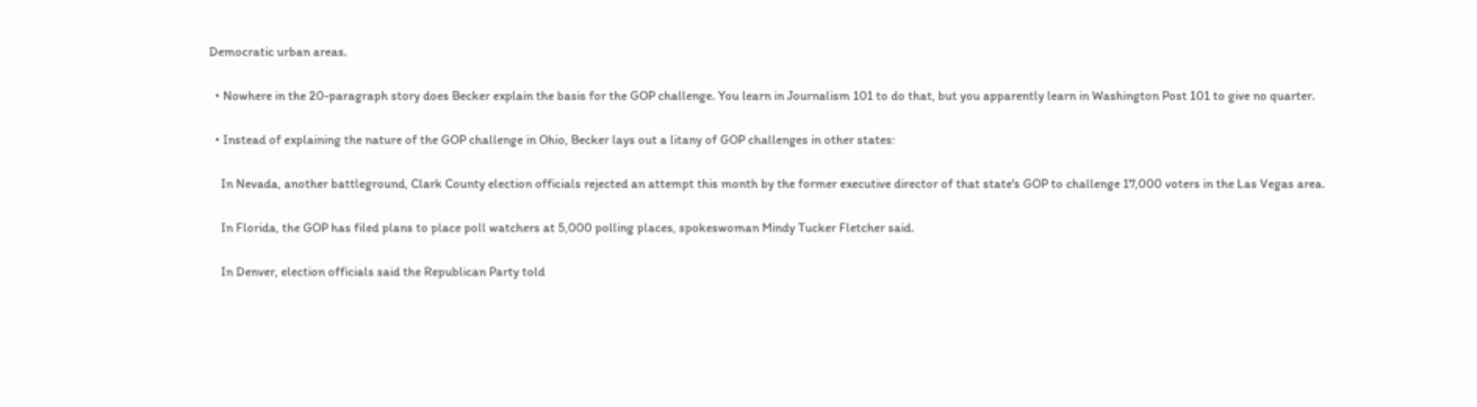Democratic urban areas.

  • Nowhere in the 20-paragraph story does Becker explain the basis for the GOP challenge. You learn in Journalism 101 to do that, but you apparently learn in Washington Post 101 to give no quarter.

  • Instead of explaining the nature of the GOP challenge in Ohio, Becker lays out a litany of GOP challenges in other states:

    In Nevada, another battleground, Clark County election officials rejected an attempt this month by the former executive director of that state's GOP to challenge 17,000 voters in the Las Vegas area.

    In Florida, the GOP has filed plans to place poll watchers at 5,000 polling places, spokeswoman Mindy Tucker Fletcher said.

    In Denver, election officials said the Republican Party told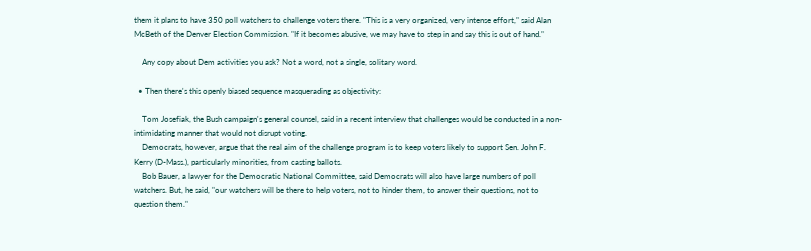them it plans to have 350 poll watchers to challenge voters there. "This is a very organized, very intense effort," said Alan McBeth of the Denver Election Commission. "If it becomes abusive, we may have to step in and say this is out of hand."

    Any copy about Dem activities you ask? Not a word, not a single, solitary word.

  • Then there's this openly biased sequence masquerading as objectivity:

    Tom Josefiak, the Bush campaign's general counsel, said in a recent interview that challenges would be conducted in a non-intimidating manner that would not disrupt voting.
    Democrats, however, argue that the real aim of the challenge program is to keep voters likely to support Sen. John F. Kerry (D-Mass.), particularly minorities, from casting ballots.
    Bob Bauer, a lawyer for the Democratic National Committee, said Democrats will also have large numbers of poll watchers. But, he said, "our watchers will be there to help voters, not to hinder them, to answer their questions, not to question them."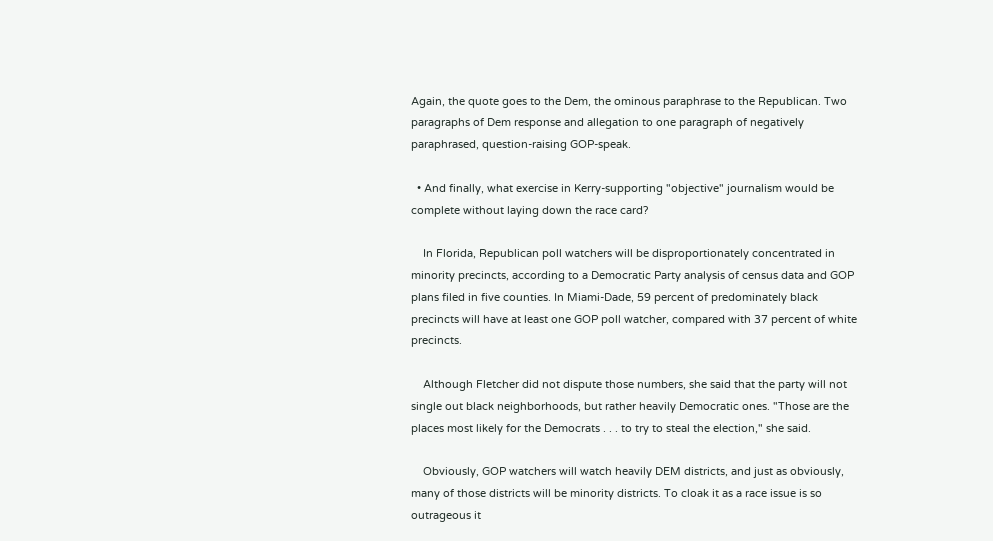Again, the quote goes to the Dem, the ominous paraphrase to the Republican. Two paragraphs of Dem response and allegation to one paragraph of negatively paraphrased, question-raising GOP-speak.

  • And finally, what exercise in Kerry-supporting "objective" journalism would be complete without laying down the race card?

    In Florida, Republican poll watchers will be disproportionately concentrated in minority precincts, according to a Democratic Party analysis of census data and GOP plans filed in five counties. In Miami-Dade, 59 percent of predominately black precincts will have at least one GOP poll watcher, compared with 37 percent of white precincts.

    Although Fletcher did not dispute those numbers, she said that the party will not single out black neighborhoods, but rather heavily Democratic ones. "Those are the places most likely for the Democrats . . . to try to steal the election," she said.

    Obviously, GOP watchers will watch heavily DEM districts, and just as obviously, many of those districts will be minority districts. To cloak it as a race issue is so outrageous it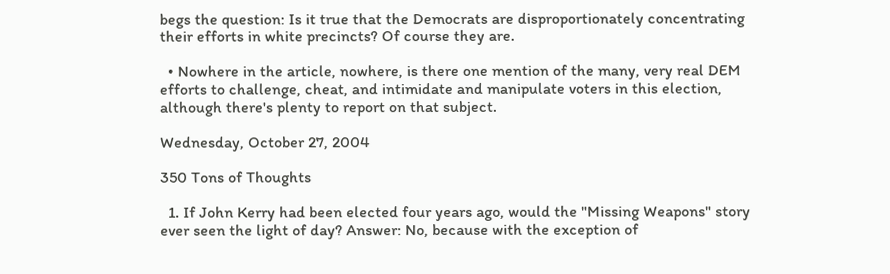begs the question: Is it true that the Democrats are disproportionately concentrating their efforts in white precincts? Of course they are.

  • Nowhere in the article, nowhere, is there one mention of the many, very real DEM efforts to challenge, cheat, and intimidate and manipulate voters in this election, although there's plenty to report on that subject.

Wednesday, October 27, 2004

350 Tons of Thoughts

  1. If John Kerry had been elected four years ago, would the "Missing Weapons" story ever seen the light of day? Answer: No, because with the exception of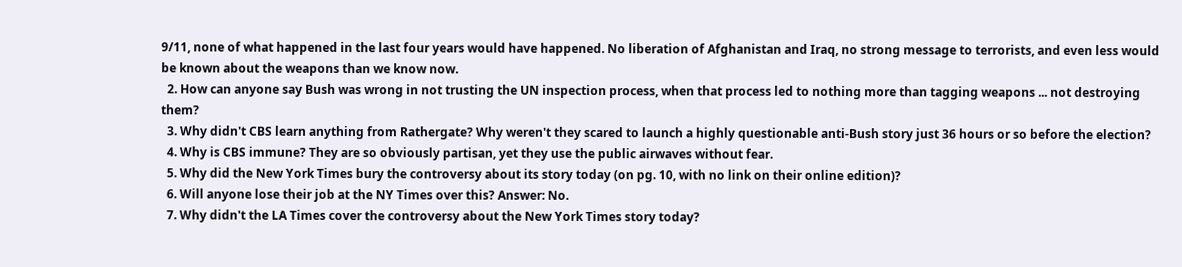9/11, none of what happened in the last four years would have happened. No liberation of Afghanistan and Iraq, no strong message to terrorists, and even less would be known about the weapons than we know now.
  2. How can anyone say Bush was wrong in not trusting the UN inspection process, when that process led to nothing more than tagging weapons ... not destroying them?
  3. Why didn't CBS learn anything from Rathergate? Why weren't they scared to launch a highly questionable anti-Bush story just 36 hours or so before the election?
  4. Why is CBS immune? They are so obviously partisan, yet they use the public airwaves without fear.
  5. Why did the New York Times bury the controversy about its story today (on pg. 10, with no link on their online edition)?
  6. Will anyone lose their job at the NY Times over this? Answer: No.
  7. Why didn't the LA Times cover the controversy about the New York Times story today?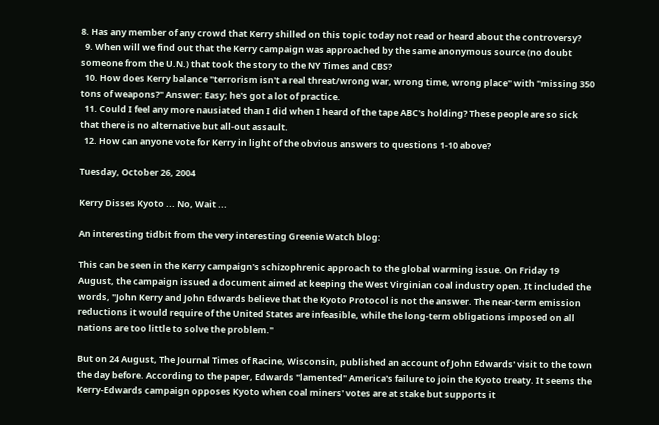8. Has any member of any crowd that Kerry shilled on this topic today not read or heard about the controversy?
  9. When will we find out that the Kerry campaign was approached by the same anonymous source (no doubt someone from the U.N.) that took the story to the NY Times and CBS?
  10. How does Kerry balance "terrorism isn't a real threat/wrong war, wrong time, wrong place" with "missing 350 tons of weapons?" Answer: Easy; he's got a lot of practice.
  11. Could I feel any more nausiated than I did when I heard of the tape ABC's holding? These people are so sick that there is no alternative but all-out assault.
  12. How can anyone vote for Kerry in light of the obvious answers to questions 1-10 above?

Tuesday, October 26, 2004

Kerry Disses Kyoto ... No, Wait ...

An interesting tidbit from the very interesting Greenie Watch blog:

This can be seen in the Kerry campaign's schizophrenic approach to the global warming issue. On Friday 19 August, the campaign issued a document aimed at keeping the West Virginian coal industry open. It included the words, "John Kerry and John Edwards believe that the Kyoto Protocol is not the answer. The near-term emission reductions it would require of the United States are infeasible, while the long-term obligations imposed on all nations are too little to solve the problem."

But on 24 August, The Journal Times of Racine, Wisconsin, published an account of John Edwards' visit to the town the day before. According to the paper, Edwards "lamented" America's failure to join the Kyoto treaty. It seems the Kerry-Edwards campaign opposes Kyoto when coal miners' votes are at stake but supports it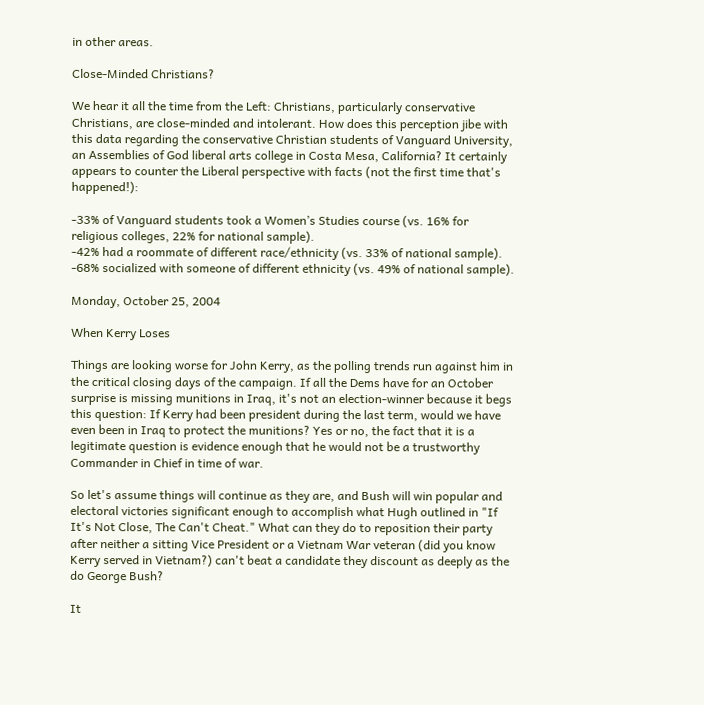in other areas.

Close-Minded Christians?

We hear it all the time from the Left: Christians, particularly conservative Christians, are close-minded and intolerant. How does this perception jibe with this data regarding the conservative Christian students of Vanguard University, an Assemblies of God liberal arts college in Costa Mesa, California? It certainly appears to counter the Liberal perspective with facts (not the first time that's happened!):

-33% of Vanguard students took a Women’s Studies course (vs. 16% for religious colleges, 22% for national sample).
-42% had a roommate of different race/ethnicity (vs. 33% of national sample).
-68% socialized with someone of different ethnicity (vs. 49% of national sample).

Monday, October 25, 2004

When Kerry Loses

Things are looking worse for John Kerry, as the polling trends run against him in the critical closing days of the campaign. If all the Dems have for an October surprise is missing munitions in Iraq, it's not an election-winner because it begs this question: If Kerry had been president during the last term, would we have even been in Iraq to protect the munitions? Yes or no, the fact that it is a legitimate question is evidence enough that he would not be a trustworthy Commander in Chief in time of war.

So let's assume things will continue as they are, and Bush will win popular and electoral victories significant enough to accomplish what Hugh outlined in "If It's Not Close, The Can't Cheat." What can they do to reposition their party after neither a sitting Vice President or a Vietnam War veteran (did you know Kerry served in Vietnam?) can't beat a candidate they discount as deeply as the do George Bush?

It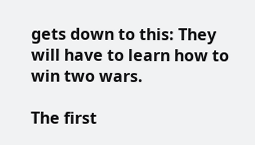gets down to this: They will have to learn how to win two wars.

The first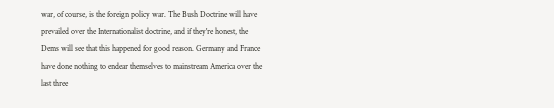war, of course, is the foreign policy war. The Bush Doctrine will have prevailed over the Internationalist doctrine, and if they're honest, the Dems will see that this happened for good reason. Germany and France have done nothing to endear themselves to mainstream America over the last three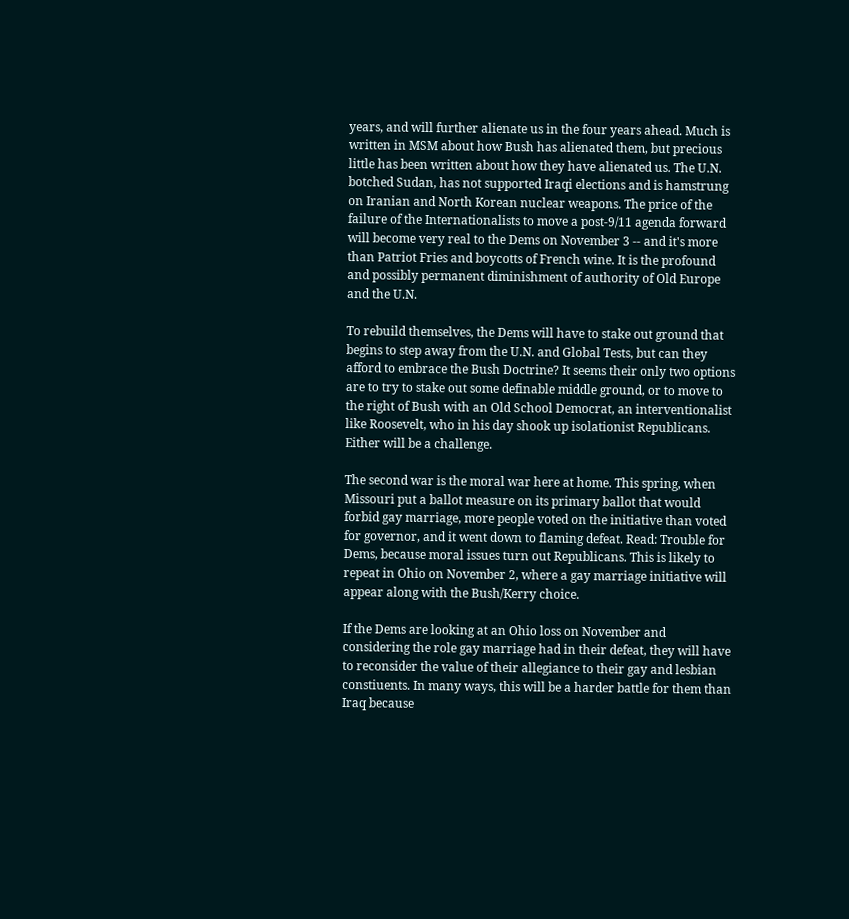years, and will further alienate us in the four years ahead. Much is written in MSM about how Bush has alienated them, but precious little has been written about how they have alienated us. The U.N. botched Sudan, has not supported Iraqi elections and is hamstrung on Iranian and North Korean nuclear weapons. The price of the failure of the Internationalists to move a post-9/11 agenda forward will become very real to the Dems on November 3 -- and it's more than Patriot Fries and boycotts of French wine. It is the profound and possibly permanent diminishment of authority of Old Europe and the U.N.

To rebuild themselves, the Dems will have to stake out ground that begins to step away from the U.N. and Global Tests, but can they afford to embrace the Bush Doctrine? It seems their only two options are to try to stake out some definable middle ground, or to move to the right of Bush with an Old School Democrat, an interventionalist like Roosevelt, who in his day shook up isolationist Republicans. Either will be a challenge.

The second war is the moral war here at home. This spring, when Missouri put a ballot measure on its primary ballot that would forbid gay marriage, more people voted on the initiative than voted for governor, and it went down to flaming defeat. Read: Trouble for Dems, because moral issues turn out Republicans. This is likely to repeat in Ohio on November 2, where a gay marriage initiative will appear along with the Bush/Kerry choice.

If the Dems are looking at an Ohio loss on November and considering the role gay marriage had in their defeat, they will have to reconsider the value of their allegiance to their gay and lesbian constiuents. In many ways, this will be a harder battle for them than Iraq because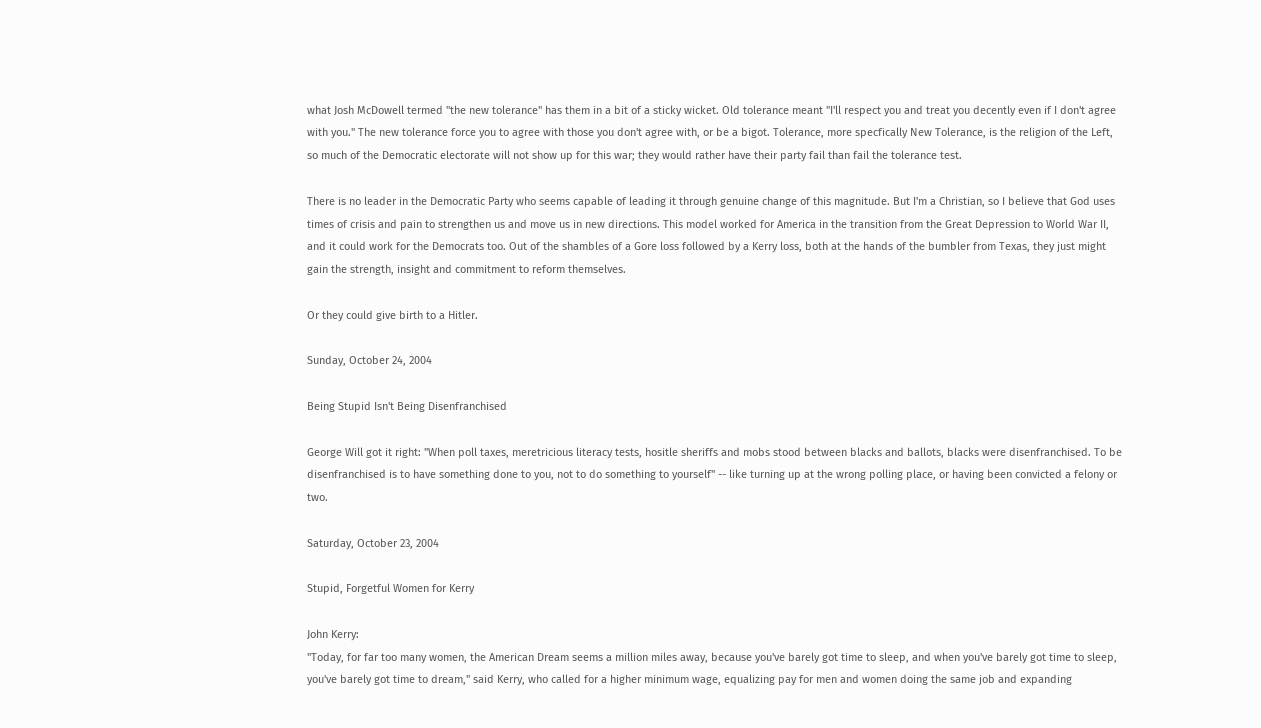what Josh McDowell termed "the new tolerance" has them in a bit of a sticky wicket. Old tolerance meant "I'll respect you and treat you decently even if I don't agree with you." The new tolerance force you to agree with those you don't agree with, or be a bigot. Tolerance, more specfically New Tolerance, is the religion of the Left, so much of the Democratic electorate will not show up for this war; they would rather have their party fail than fail the tolerance test.

There is no leader in the Democratic Party who seems capable of leading it through genuine change of this magnitude. But I'm a Christian, so I believe that God uses times of crisis and pain to strengthen us and move us in new directions. This model worked for America in the transition from the Great Depression to World War II, and it could work for the Democrats too. Out of the shambles of a Gore loss followed by a Kerry loss, both at the hands of the bumbler from Texas, they just might gain the strength, insight and commitment to reform themselves.

Or they could give birth to a Hitler.

Sunday, October 24, 2004

Being Stupid Isn't Being Disenfranchised

George Will got it right: "When poll taxes, meretricious literacy tests, hositle sheriffs and mobs stood between blacks and ballots, blacks were disenfranchised. To be disenfranchised is to have something done to you, not to do something to yourself" -- like turning up at the wrong polling place, or having been convicted a felony or two.

Saturday, October 23, 2004

Stupid, Forgetful Women for Kerry

John Kerry:
"Today, for far too many women, the American Dream seems a million miles away, because you've barely got time to sleep, and when you've barely got time to sleep, you've barely got time to dream," said Kerry, who called for a higher minimum wage, equalizing pay for men and women doing the same job and expanding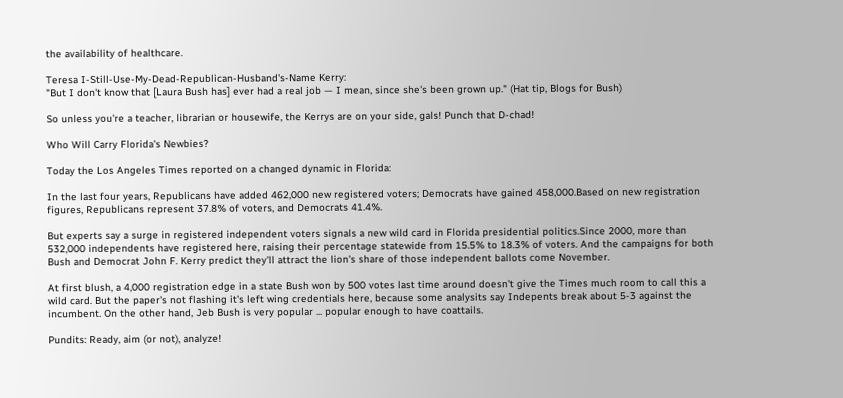the availability of healthcare.

Teresa I-Still-Use-My-Dead-Republican-Husband's-Name Kerry:
"But I don't know that [Laura Bush has] ever had a real job — I mean, since she's been grown up." (Hat tip, Blogs for Bush)

So unless you're a teacher, librarian or housewife, the Kerrys are on your side, gals! Punch that D-chad!

Who Will Carry Florida's Newbies?

Today the Los Angeles Times reported on a changed dynamic in Florida:

In the last four years, Republicans have added 462,000 new registered voters; Democrats have gained 458,000.Based on new registration figures, Republicans represent 37.8% of voters, and Democrats 41.4%.

But experts say a surge in registered independent voters signals a new wild card in Florida presidential politics.Since 2000, more than 532,000 independents have registered here, raising their percentage statewide from 15.5% to 18.3% of voters. And the campaigns for both Bush and Democrat John F. Kerry predict they'll attract the lion's share of those independent ballots come November.

At first blush, a 4,000 registration edge in a state Bush won by 500 votes last time around doesn't give the Times much room to call this a wild card. But the paper's not flashing it's left wing credentials here, because some analysits say Indepents break about 5-3 against the incumbent. On the other hand, Jeb Bush is very popular ... popular enough to have coattails.

Pundits: Ready, aim (or not), analyze!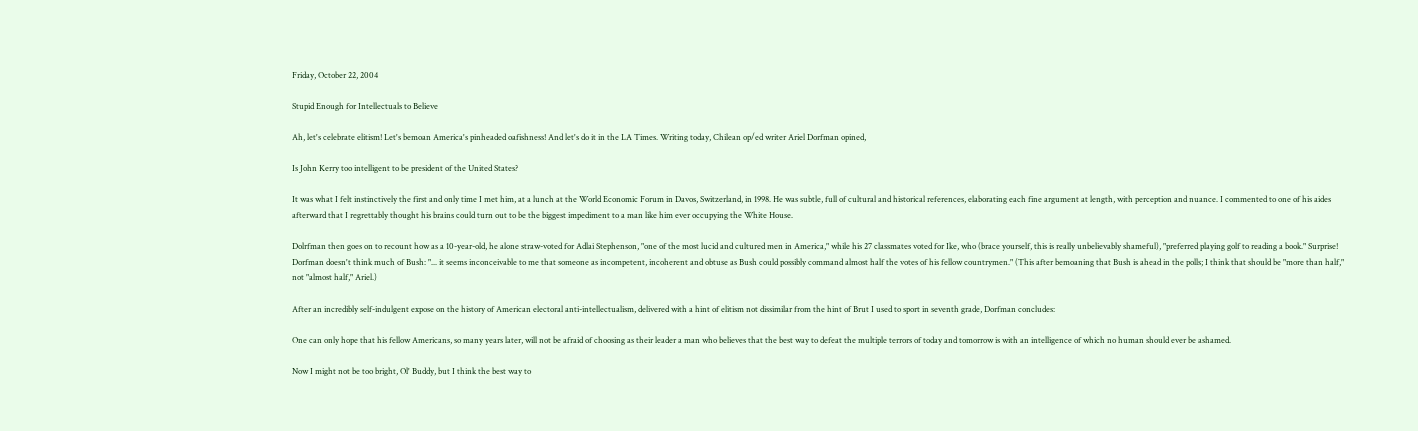Friday, October 22, 2004

Stupid Enough for Intellectuals to Believe

Ah, let's celebrate elitism! Let's bemoan America's pinheaded oafishness! And let's do it in the LA Times. Writing today, Chilean op/ed writer Ariel Dorfman opined,

Is John Kerry too intelligent to be president of the United States?

It was what I felt instinctively the first and only time I met him, at a lunch at the World Economic Forum in Davos, Switzerland, in 1998. He was subtle, full of cultural and historical references, elaborating each fine argument at length, with perception and nuance. I commented to one of his aides afterward that I regrettably thought his brains could turn out to be the biggest impediment to a man like him ever occupying the White House.

Dolrfman then goes on to recount how as a 10-year-old, he alone straw-voted for Adlai Stephenson, "one of the most lucid and cultured men in America," while his 27 classmates voted for Ike, who (brace yourself, this is really unbelievably shameful), "preferred playing golf to reading a book." Surprise! Dorfman doesn't think much of Bush: "... it seems inconceivable to me that someone as incompetent, incoherent and obtuse as Bush could possibly command almost half the votes of his fellow countrymen." (This after bemoaning that Bush is ahead in the polls; I think that should be "more than half," not "almost half," Ariel.)

After an incredibly self-indulgent expose on the history of American electoral anti-intellectualism, delivered with a hint of elitism not dissimilar from the hint of Brut I used to sport in seventh grade, Dorfman concludes:

One can only hope that his fellow Americans, so many years later, will not be afraid of choosing as their leader a man who believes that the best way to defeat the multiple terrors of today and tomorrow is with an intelligence of which no human should ever be ashamed.

Now I might not be too bright, Ol' Buddy, but I think the best way to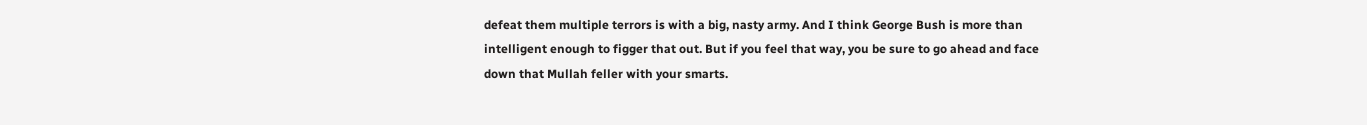defeat them multiple terrors is with a big, nasty army. And I think George Bush is more than intelligent enough to figger that out. But if you feel that way, you be sure to go ahead and face down that Mullah feller with your smarts.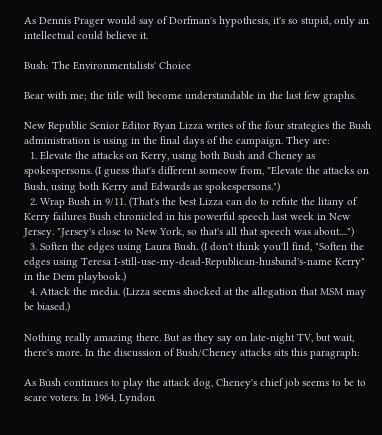As Dennis Prager would say of Dorfman's hypothesis, it's so stupid, only an intellectual could believe it.

Bush: The Environmentalists' Choice

Bear with me; the title will become understandable in the last few graphs.

New Republic Senior Editor Ryan Lizza writes of the four strategies the Bush administration is using in the final days of the campaign. They are:
  1. Elevate the attacks on Kerry, using both Bush and Cheney as spokespersons. (I guess that's different someow from, "Elevate the attacks on Bush, using both Kerry and Edwards as spokespersons.")
  2. Wrap Bush in 9/11. (That's the best Lizza can do to refute the litany of Kerry failures Bush chronicled in his powerful speech last week in New Jersey. "Jersey's close to New York, so that's all that speech was about....")
  3. Soften the edges using Laura Bush. (I don't think you'll find, "Soften the edges using Teresa I-still-use-my-dead-Republican-husband's-name Kerry" in the Dem playbook.)
  4. Attack the media. (Lizza seems shocked at the allegation that MSM may be biased.)

Nothing really amazing there. But as they say on late-night TV, but wait, there's more. In the discussion of Bush/Cheney attacks sits this paragraph:

As Bush continues to play the attack dog, Cheney's chief job seems to be to scare voters. In 1964, Lyndon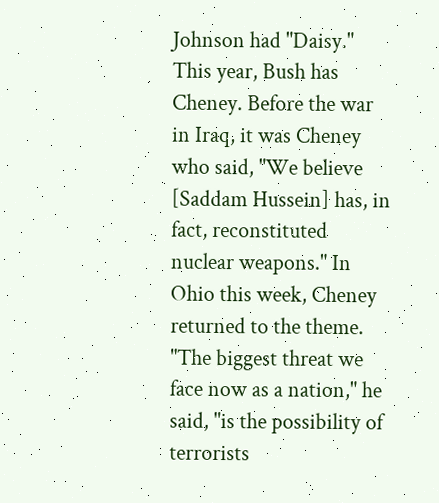Johnson had "Daisy." This year, Bush has Cheney. Before the war in Iraq, it was Cheney who said, "We believe [Saddam Hussein] has, in fact, reconstituted nuclear weapons." In Ohio this week, Cheney returned to the theme. "The biggest threat we face now as a nation," he said, "is the possibility of terrorists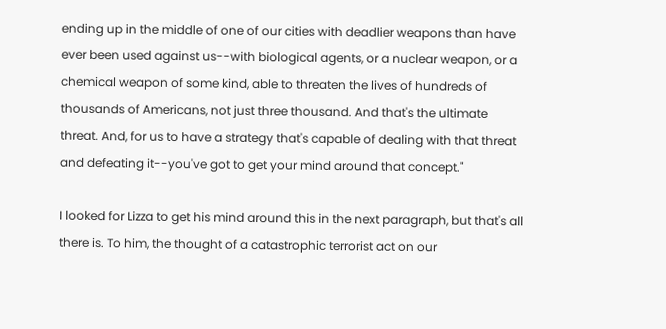ending up in the middle of one of our cities with deadlier weapons than have ever been used against us--with biological agents, or a nuclear weapon, or a chemical weapon of some kind, able to threaten the lives of hundreds of thousands of Americans, not just three thousand. And that's the ultimate threat. And, for us to have a strategy that's capable of dealing with that threat and defeating it--you've got to get your mind around that concept."

I looked for Lizza to get his mind around this in the next paragraph, but that's all there is. To him, the thought of a catastrophic terrorist act on our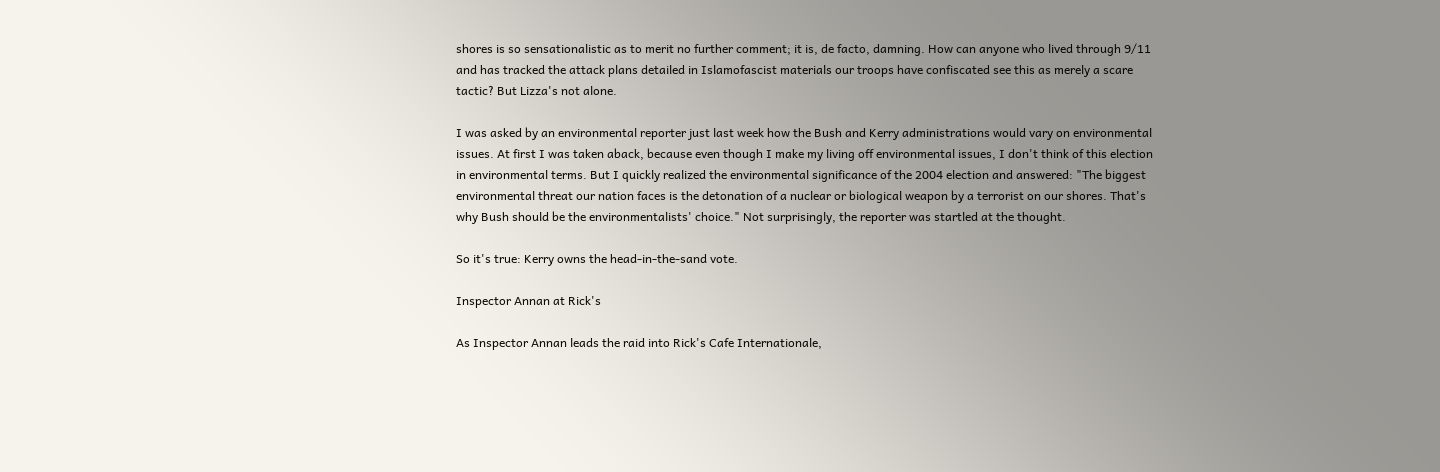shores is so sensationalistic as to merit no further comment; it is, de facto, damning. How can anyone who lived through 9/11 and has tracked the attack plans detailed in Islamofascist materials our troops have confiscated see this as merely a scare tactic? But Lizza's not alone.

I was asked by an environmental reporter just last week how the Bush and Kerry administrations would vary on environmental issues. At first I was taken aback, because even though I make my living off environmental issues, I don't think of this election in environmental terms. But I quickly realized the environmental significance of the 2004 election and answered: "The biggest environmental threat our nation faces is the detonation of a nuclear or biological weapon by a terrorist on our shores. That's why Bush should be the environmentalists' choice." Not surprisingly, the reporter was startled at the thought.

So it's true: Kerry owns the head-in-the-sand vote.

Inspector Annan at Rick's

As Inspector Annan leads the raid into Rick's Cafe Internationale,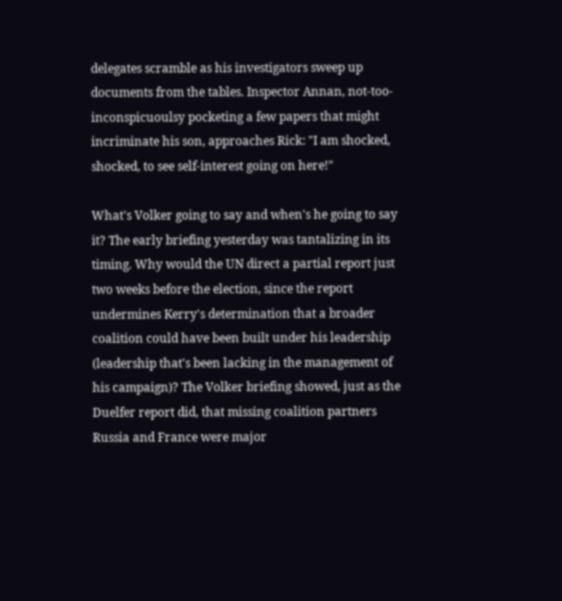delegates scramble as his investigators sweep up documents from the tables. Inspector Annan, not-too-inconspicuoulsy pocketing a few papers that might incriminate his son, approaches Rick: "I am shocked, shocked, to see self-interest going on here!"

What's Volker going to say and when's he going to say it? The early briefing yesterday was tantalizing in its timing. Why would the UN direct a partial report just two weeks before the election, since the report undermines Kerry's determination that a broader coalition could have been built under his leadership (leadership that's been lacking in the management of his campaign)? The Volker briefing showed, just as the Duelfer report did, that missing coalition partners Russia and France were major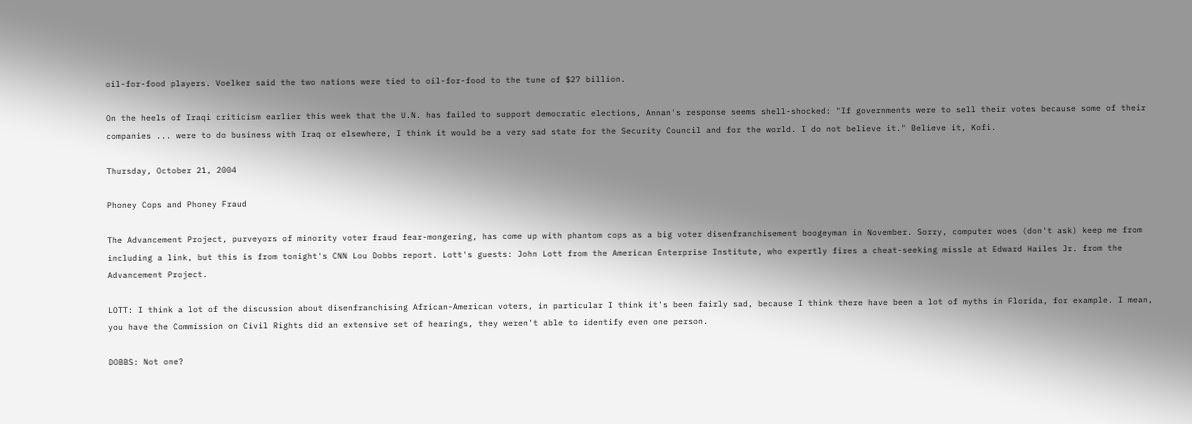oil-for-food players. Voelker said the two nations were tied to oil-for-food to the tune of $27 billion.

On the heels of Iraqi criticism earlier this week that the U.N. has failed to support democratic elections, Annan's response seems shell-shocked: "If governments were to sell their votes because some of their companies ... were to do business with Iraq or elsewhere, I think it would be a very sad state for the Security Council and for the world. I do not believe it." Believe it, Kofi.

Thursday, October 21, 2004

Phoney Cops and Phoney Fraud

The Advancement Project, purveyors of minority voter fraud fear-mongering, has come up with phantom cops as a big voter disenfranchisement boogeyman in November. Sorry, computer woes (don't ask) keep me from including a link, but this is from tonight's CNN Lou Dobbs report. Lott's guests: John Lott from the American Enterprise Institute, who expertly fires a cheat-seeking missle at Edward Hailes Jr. from the Advancement Project.

LOTT: I think a lot of the discussion about disenfranchising African-American voters, in particular I think it's been fairly sad, because I think there have been a lot of myths in Florida, for example. I mean, you have the Commission on Civil Rights did an extensive set of hearings, they weren't able to identify even one person.

DOBBS: Not one?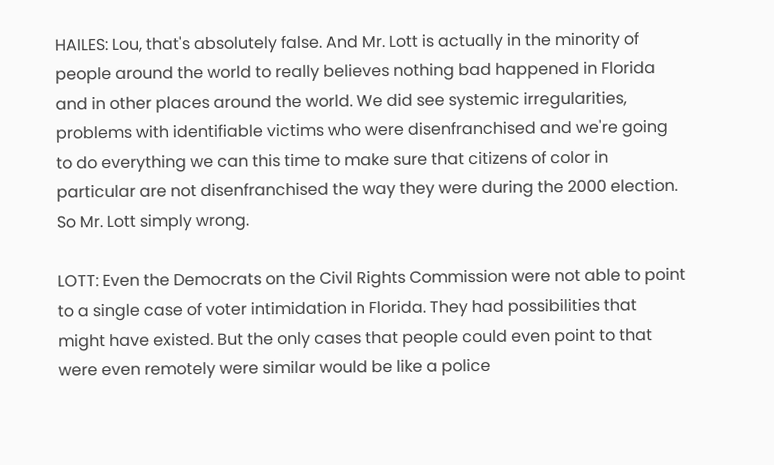HAILES: Lou, that's absolutely false. And Mr. Lott is actually in the minority of people around the world to really believes nothing bad happened in Florida and in other places around the world. We did see systemic irregularities, problems with identifiable victims who were disenfranchised and we're going to do everything we can this time to make sure that citizens of color in particular are not disenfranchised the way they were during the 2000 election. So Mr. Lott simply wrong.

LOTT: Even the Democrats on the Civil Rights Commission were not able to point to a single case of voter intimidation in Florida. They had possibilities that might have existed. But the only cases that people could even point to that were even remotely were similar would be like a police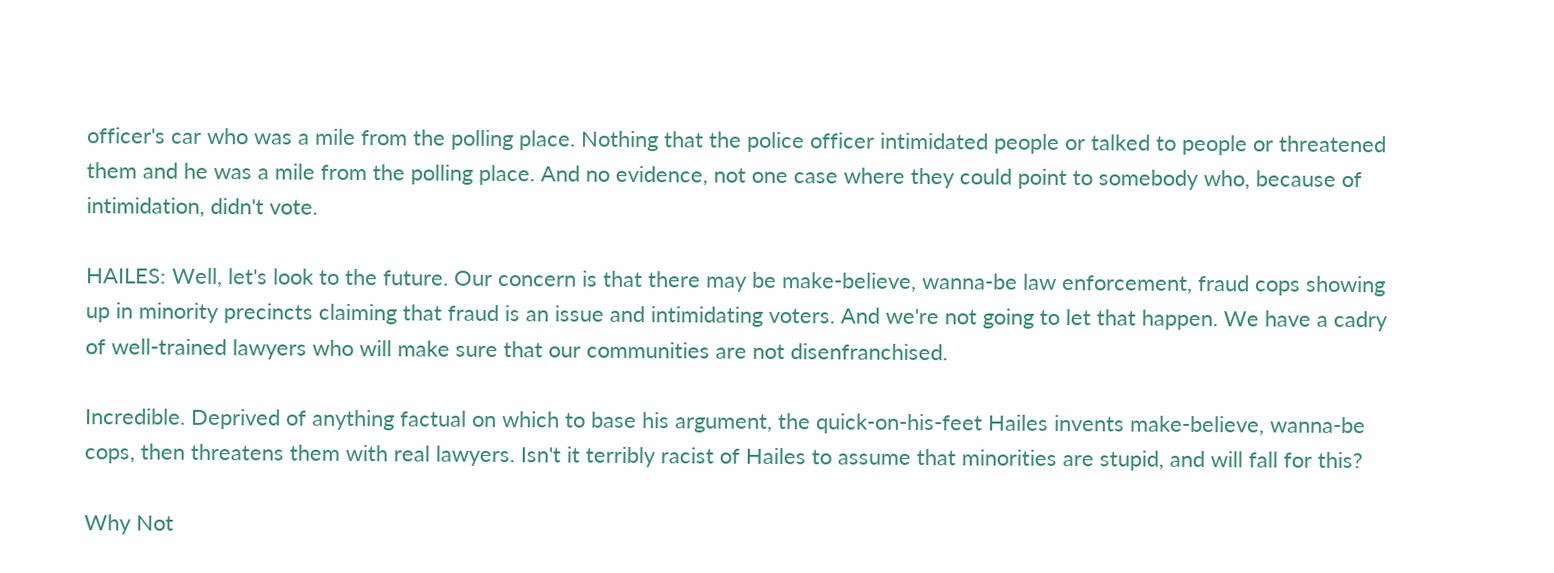officer's car who was a mile from the polling place. Nothing that the police officer intimidated people or talked to people or threatened them and he was a mile from the polling place. And no evidence, not one case where they could point to somebody who, because of intimidation, didn't vote.

HAILES: Well, let's look to the future. Our concern is that there may be make-believe, wanna-be law enforcement, fraud cops showing up in minority precincts claiming that fraud is an issue and intimidating voters. And we're not going to let that happen. We have a cadry of well-trained lawyers who will make sure that our communities are not disenfranchised.

Incredible. Deprived of anything factual on which to base his argument, the quick-on-his-feet Hailes invents make-believe, wanna-be cops, then threatens them with real lawyers. Isn't it terribly racist of Hailes to assume that minorities are stupid, and will fall for this?

Why Not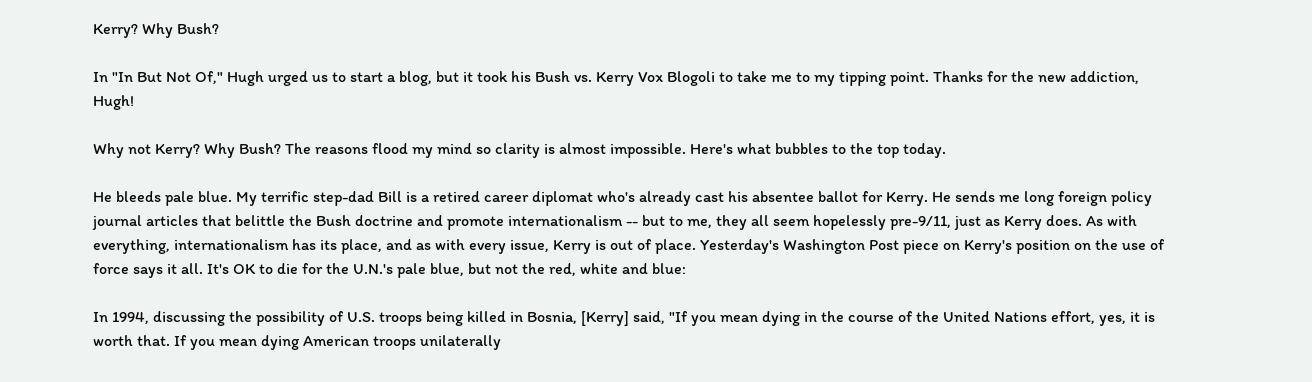Kerry? Why Bush?

In "In But Not Of," Hugh urged us to start a blog, but it took his Bush vs. Kerry Vox Blogoli to take me to my tipping point. Thanks for the new addiction, Hugh!

Why not Kerry? Why Bush? The reasons flood my mind so clarity is almost impossible. Here's what bubbles to the top today.

He bleeds pale blue. My terrific step-dad Bill is a retired career diplomat who's already cast his absentee ballot for Kerry. He sends me long foreign policy journal articles that belittle the Bush doctrine and promote internationalism -- but to me, they all seem hopelessly pre-9/11, just as Kerry does. As with everything, internationalism has its place, and as with every issue, Kerry is out of place. Yesterday's Washington Post piece on Kerry's position on the use of force says it all. It's OK to die for the U.N.'s pale blue, but not the red, white and blue:

In 1994, discussing the possibility of U.S. troops being killed in Bosnia, [Kerry] said, "If you mean dying in the course of the United Nations effort, yes, it is worth that. If you mean dying American troops unilaterally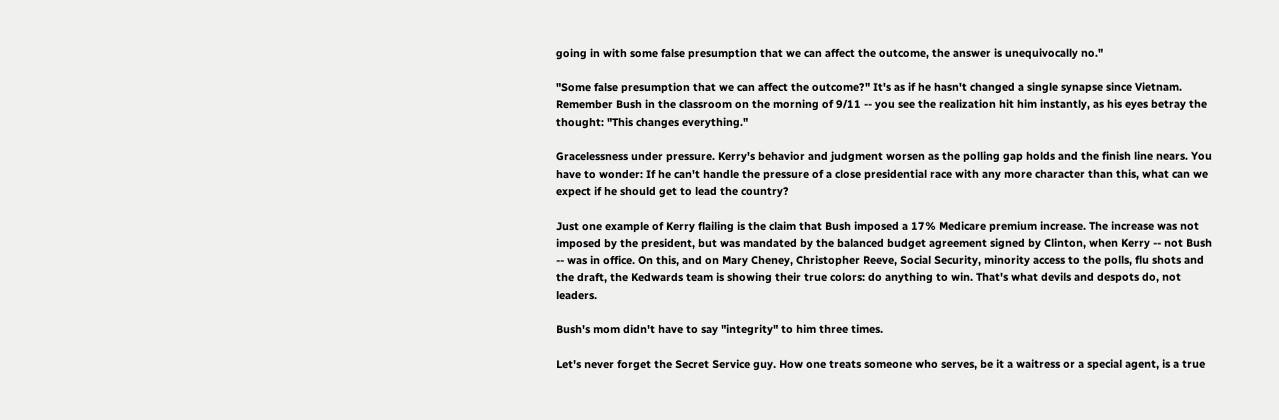going in with some false presumption that we can affect the outcome, the answer is unequivocally no."

"Some false presumption that we can affect the outcome?" It's as if he hasn't changed a single synapse since Vietnam. Remember Bush in the classroom on the morning of 9/11 -- you see the realization hit him instantly, as his eyes betray the thought: "This changes everything."

Gracelessness under pressure. Kerry's behavior and judgment worsen as the polling gap holds and the finish line nears. You have to wonder: If he can't handle the pressure of a close presidential race with any more character than this, what can we expect if he should get to lead the country?

Just one example of Kerry flailing is the claim that Bush imposed a 17% Medicare premium increase. The increase was not imposed by the president, but was mandated by the balanced budget agreement signed by Clinton, when Kerry -- not Bush -- was in office. On this, and on Mary Cheney, Christopher Reeve, Social Security, minority access to the polls, flu shots and the draft, the Kedwards team is showing their true colors: do anything to win. That's what devils and despots do, not leaders.

Bush's mom didn't have to say "integrity" to him three times.

Let's never forget the Secret Service guy. How one treats someone who serves, be it a waitress or a special agent, is a true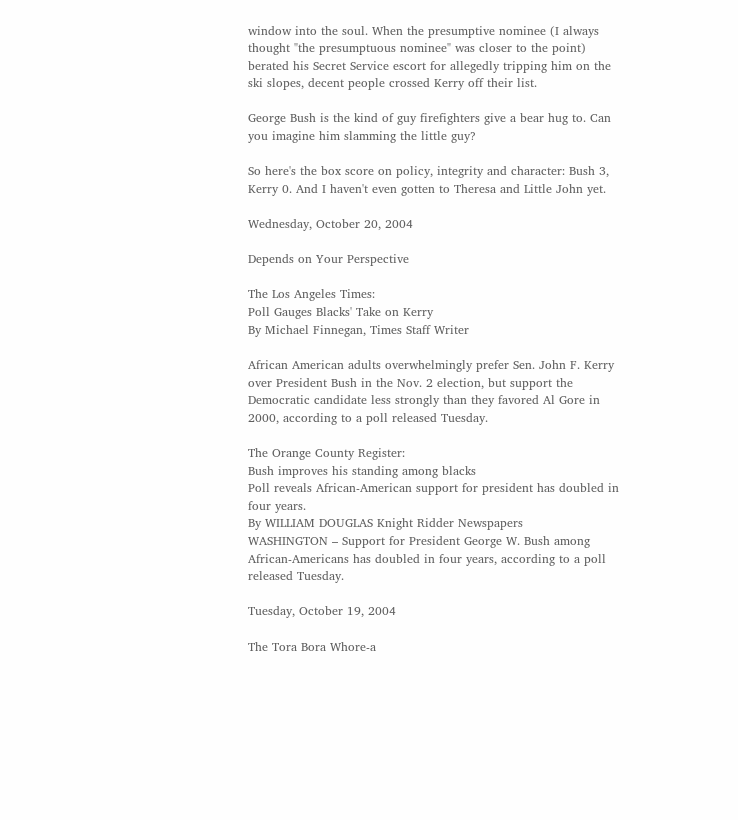window into the soul. When the presumptive nominee (I always thought "the presumptuous nominee" was closer to the point) berated his Secret Service escort for allegedly tripping him on the ski slopes, decent people crossed Kerry off their list.

George Bush is the kind of guy firefighters give a bear hug to. Can you imagine him slamming the little guy?

So here's the box score on policy, integrity and character: Bush 3, Kerry 0. And I haven't even gotten to Theresa and Little John yet.

Wednesday, October 20, 2004

Depends on Your Perspective

The Los Angeles Times:
Poll Gauges Blacks' Take on Kerry
By Michael Finnegan, Times Staff Writer

African American adults overwhelmingly prefer Sen. John F. Kerry over President Bush in the Nov. 2 election, but support the Democratic candidate less strongly than they favored Al Gore in 2000, according to a poll released Tuesday.

The Orange County Register:
Bush improves his standing among blacks
Poll reveals African-American support for president has doubled in four years.
By WILLIAM DOUGLAS Knight Ridder Newspapers
WASHINGTON – Support for President George W. Bush among African-Americans has doubled in four years, according to a poll released Tuesday.

Tuesday, October 19, 2004

The Tora Bora Whore-a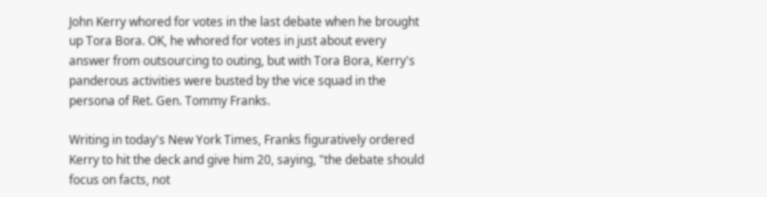John Kerry whored for votes in the last debate when he brought up Tora Bora. OK, he whored for votes in just about every answer from outsourcing to outing, but with Tora Bora, Kerry's panderous activities were busted by the vice squad in the persona of Ret. Gen. Tommy Franks.

Writing in today's New York Times, Franks figuratively ordered Kerry to hit the deck and give him 20, saying, "the debate should focus on facts, not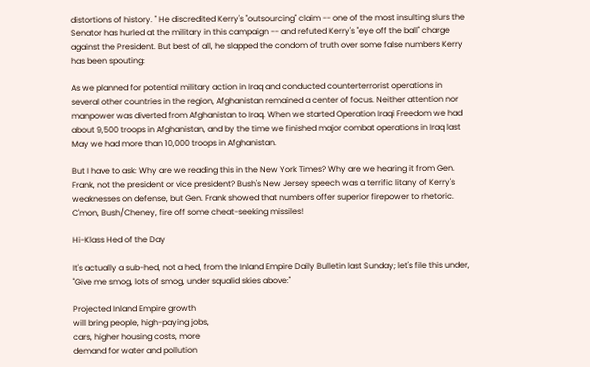distortions of history. " He discredited Kerry's "outsourcing" claim -- one of the most insulting slurs the Senator has hurled at the military in this campaign -- and refuted Kerry's "eye off the ball" charge against the President. But best of all, he slapped the condom of truth over some false numbers Kerry has been spouting:

As we planned for potential military action in Iraq and conducted counterterrorist operations in several other countries in the region, Afghanistan remained a center of focus. Neither attention nor manpower was diverted from Afghanistan to Iraq. When we started Operation Iraqi Freedom we had about 9,500 troops in Afghanistan, and by the time we finished major combat operations in Iraq last May we had more than 10,000 troops in Afghanistan.

But I have to ask: Why are we reading this in the New York Times? Why are we hearing it from Gen. Frank, not the president or vice president? Bush's New Jersey speech was a terrific litany of Kerry's weaknesses on defense, but Gen. Frank showed that numbers offer superior firepower to rhetoric. C'mon, Bush/Cheney, fire off some cheat-seeking missiles!

Hi-Klass Hed of the Day

It's actually a sub-hed, not a hed, from the Inland Empire Daily Bulletin last Sunday; let's file this under, "Give me smog, lots of smog, under squalid skies above:"

Projected Inland Empire growth
will bring people, high-paying jobs,
cars, higher housing costs, more
demand for water and pollution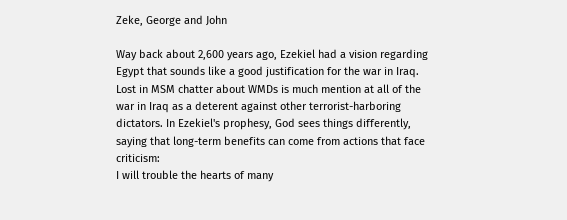Zeke, George and John

Way back about 2,600 years ago, Ezekiel had a vision regarding Egypt that sounds like a good justification for the war in Iraq. Lost in MSM chatter about WMDs is much mention at all of the war in Iraq as a deterent against other terrorist-harboring dictators. In Ezekiel's prophesy, God sees things differently, saying that long-term benefits can come from actions that face criticism:
I will trouble the hearts of many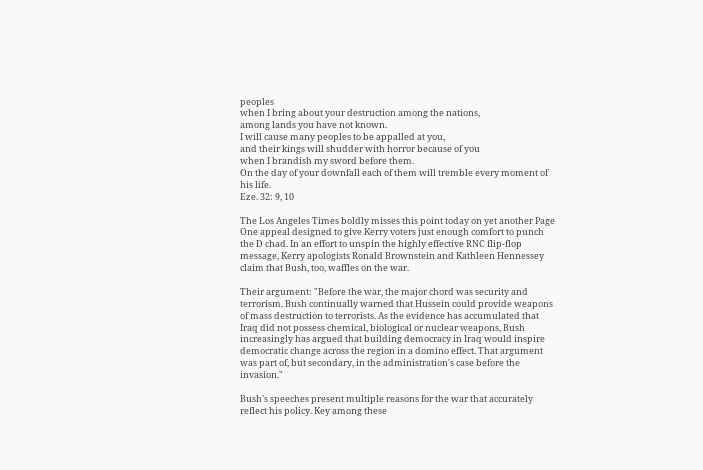peoples
when I bring about your destruction among the nations,
among lands you have not known.
I will cause many peoples to be appalled at you,
and their kings will shudder with horror because of you
when I brandish my sword before them.
On the day of your downfall each of them will tremble every moment of his life.
Eze. 32: 9, 10

The Los Angeles Times boldly misses this point today on yet another Page One appeal designed to give Kerry voters just enough comfort to punch the D chad. In an effort to unspin the highly effective RNC flip-flop message, Kerry apologists Ronald Brownstein and Kathleen Hennessey claim that Bush, too, waffles on the war.

Their argument: "Before the war, the major chord was security and terrorism. Bush continually warned that Hussein could provide weapons of mass destruction to terrorists. As the evidence has accumulated that Iraq did not possess chemical, biological or nuclear weapons, Bush increasingly has argued that building democracy in Iraq would inspire democratic change across the region in a domino effect. That argument was part of, but secondary, in the administration's case before the invasion."

Bush's speeches present multiple reasons for the war that accurately reflect his policy. Key among these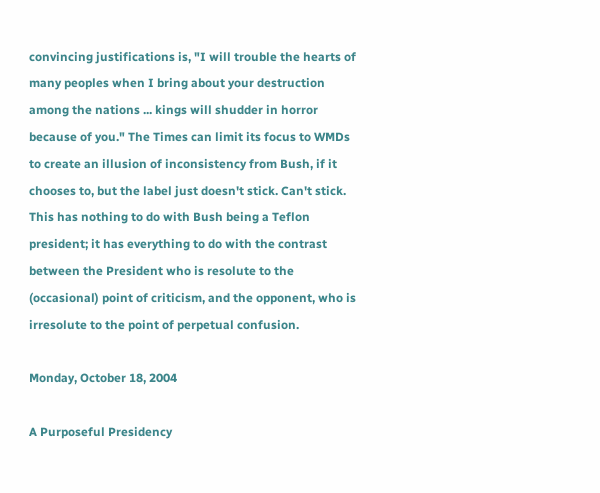convincing justifications is, "I will trouble the hearts of many peoples when I bring about your destruction among the nations ... kings will shudder in horror because of you." The Times can limit its focus to WMDs to create an illusion of inconsistency from Bush, if it chooses to, but the label just doesn't stick. Can't stick. This has nothing to do with Bush being a Teflon president; it has everything to do with the contrast between the President who is resolute to the (occasional) point of criticism, and the opponent, who is irresolute to the point of perpetual confusion.

Monday, October 18, 2004

A Purposeful Presidency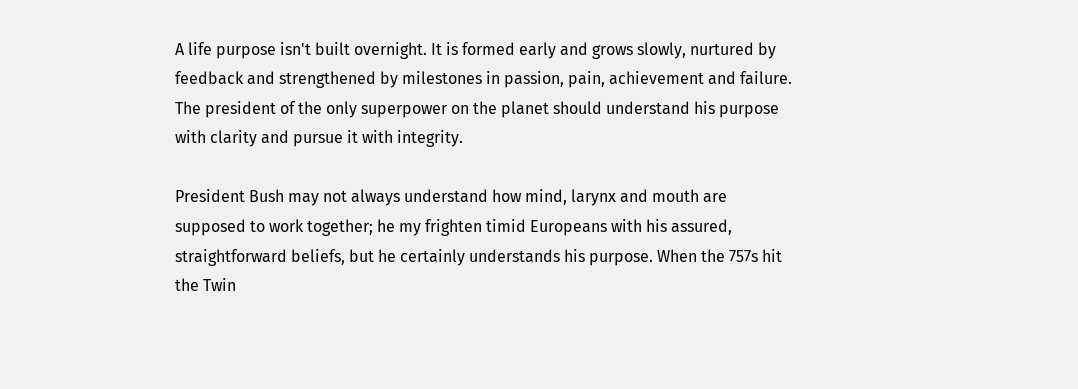A life purpose isn't built overnight. It is formed early and grows slowly, nurtured by feedback and strengthened by milestones in passion, pain, achievement and failure. The president of the only superpower on the planet should understand his purpose with clarity and pursue it with integrity.

President Bush may not always understand how mind, larynx and mouth are supposed to work together; he my frighten timid Europeans with his assured, straightforward beliefs, but he certainly understands his purpose. When the 757s hit the Twin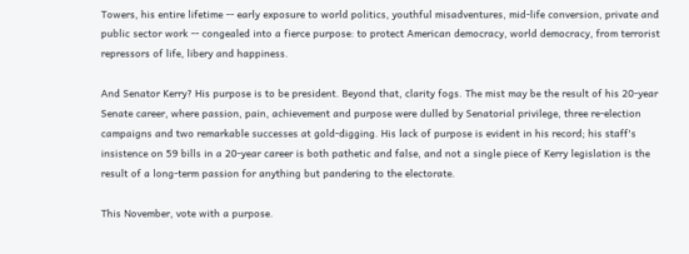Towers, his entire lifetime -- early exposure to world politics, youthful misadventures, mid-life conversion, private and public sector work -- congealed into a fierce purpose: to protect American democracy, world democracy, from terrorist repressors of life, libery and happiness.

And Senator Kerry? His purpose is to be president. Beyond that, clarity fogs. The mist may be the result of his 20-year Senate career, where passion, pain, achievement and purpose were dulled by Senatorial privilege, three re-election campaigns and two remarkable successes at gold-digging. His lack of purpose is evident in his record; his staff's insistence on 59 bills in a 20-year career is both pathetic and false, and not a single piece of Kerry legislation is the result of a long-term passion for anything but pandering to the electorate.

This November, vote with a purpose.